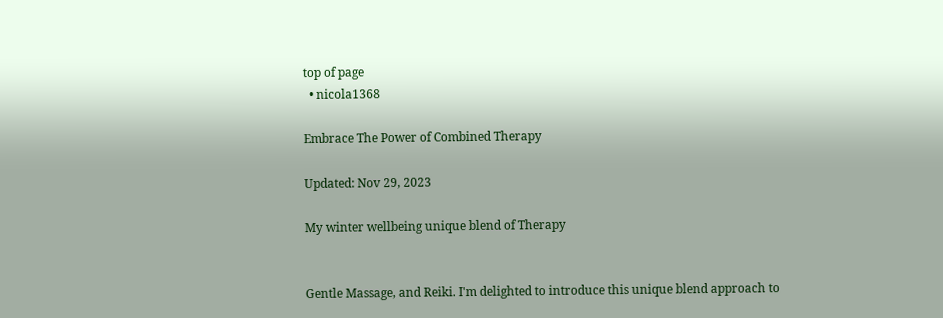top of page
  • nicola1368

Embrace The Power of Combined Therapy

Updated: Nov 29, 2023

My winter wellbeing unique blend of Therapy


Gentle Massage, and Reiki. I'm delighted to introduce this unique blend approach to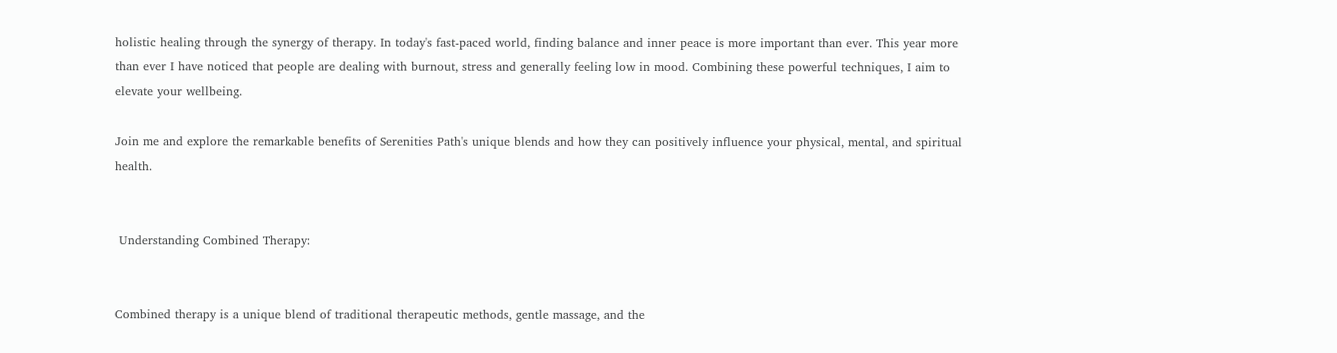holistic healing through the synergy of therapy. In today's fast-paced world, finding balance and inner peace is more important than ever. This year more than ever I have noticed that people are dealing with burnout, stress and generally feeling low in mood. Combining these powerful techniques, I aim to elevate your wellbeing.

Join me and explore the remarkable benefits of Serenities Path's unique blends and how they can positively influence your physical, mental, and spiritual health.


 Understanding Combined Therapy:


Combined therapy is a unique blend of traditional therapeutic methods, gentle massage, and the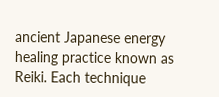ancient Japanese energy healing practice known as Reiki. Each technique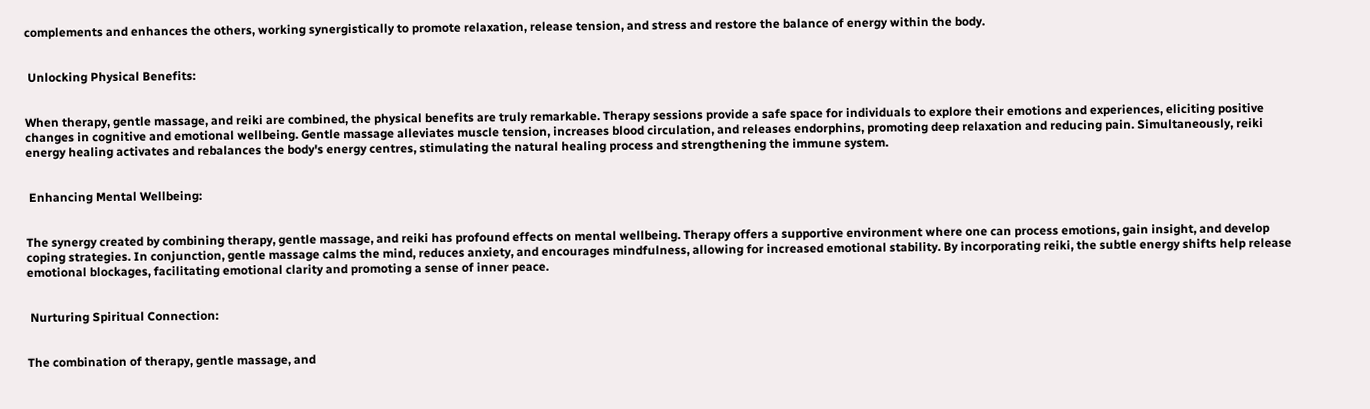complements and enhances the others, working synergistically to promote relaxation, release tension, and stress and restore the balance of energy within the body.


 Unlocking Physical Benefits:


When therapy, gentle massage, and reiki are combined, the physical benefits are truly remarkable. Therapy sessions provide a safe space for individuals to explore their emotions and experiences, eliciting positive changes in cognitive and emotional wellbeing. Gentle massage alleviates muscle tension, increases blood circulation, and releases endorphins, promoting deep relaxation and reducing pain. Simultaneously, reiki energy healing activates and rebalances the body's energy centres, stimulating the natural healing process and strengthening the immune system.


 Enhancing Mental Wellbeing:


The synergy created by combining therapy, gentle massage, and reiki has profound effects on mental wellbeing. Therapy offers a supportive environment where one can process emotions, gain insight, and develop coping strategies. In conjunction, gentle massage calms the mind, reduces anxiety, and encourages mindfulness, allowing for increased emotional stability. By incorporating reiki, the subtle energy shifts help release emotional blockages, facilitating emotional clarity and promoting a sense of inner peace.


 Nurturing Spiritual Connection:


The combination of therapy, gentle massage, and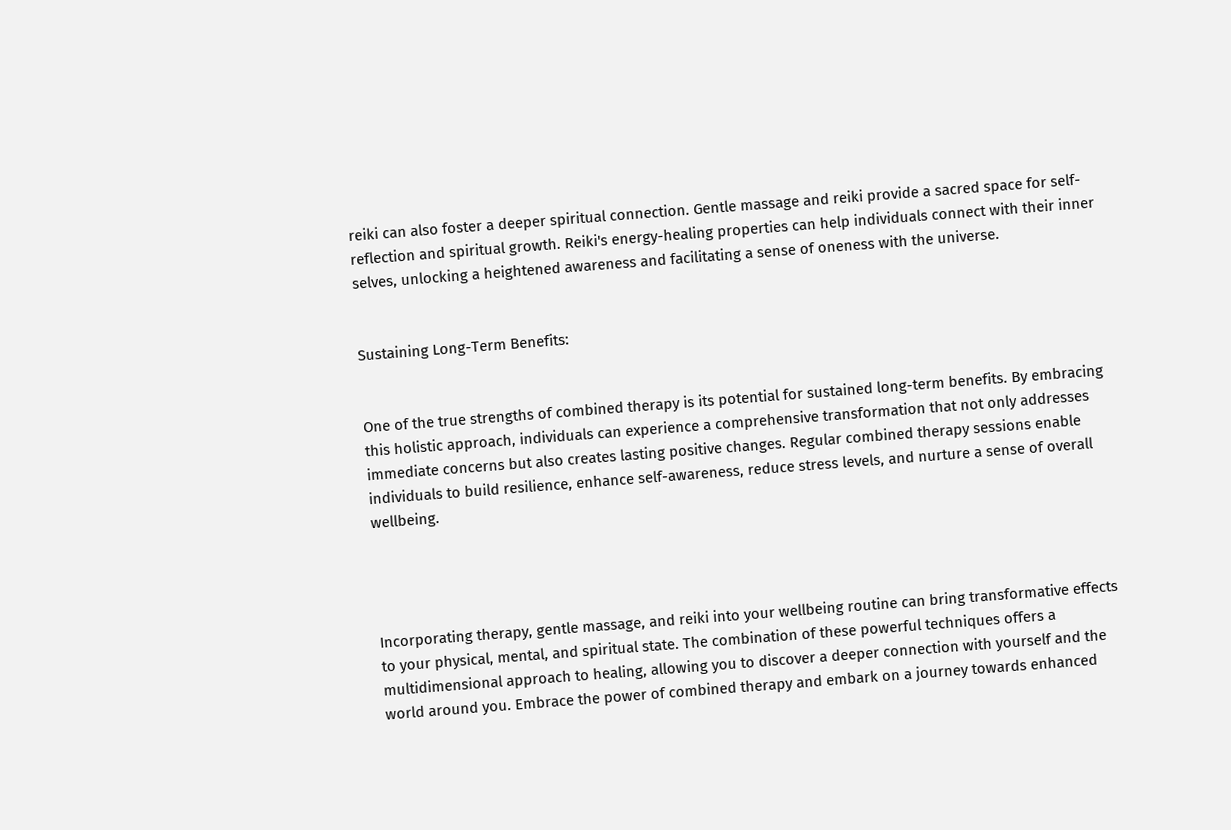reiki can also foster a deeper spiritual connection. Gentle massage and reiki provide a sacred space for self-reflection and spiritual growth. Reiki's energy-healing properties can help individuals connect with their inner selves, unlocking a heightened awareness and facilitating a sense of oneness with the universe.


Sustaining Long-Term Benefits:


One of the true strengths of combined therapy is its potential for sustained long-term benefits. By embracing this holistic approach, individuals can experience a comprehensive transformation that not only addresses immediate concerns but also creates lasting positive changes. Regular combined therapy sessions enable individuals to build resilience, enhance self-awareness, reduce stress levels, and nurture a sense of overall wellbeing.




Incorporating therapy, gentle massage, and reiki into your wellbeing routine can bring transformative effects to your physical, mental, and spiritual state. The combination of these powerful techniques offers a multidimensional approach to healing, allowing you to discover a deeper connection with yourself and the world around you. Embrace the power of combined therapy and embark on a journey towards enhanced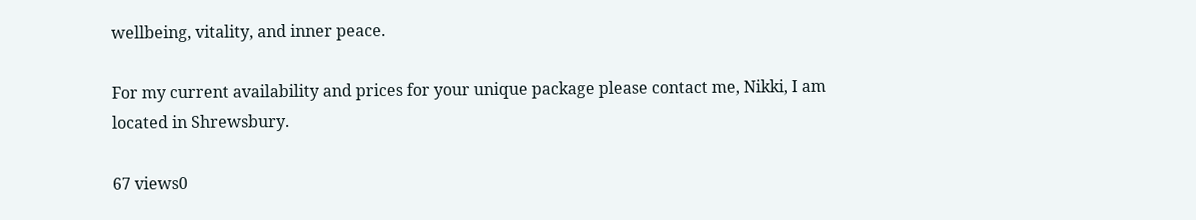wellbeing, vitality, and inner peace.

For my current availability and prices for your unique package please contact me, Nikki, I am located in Shrewsbury.

67 views0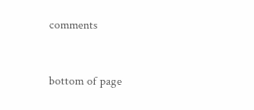comments


bottom of page